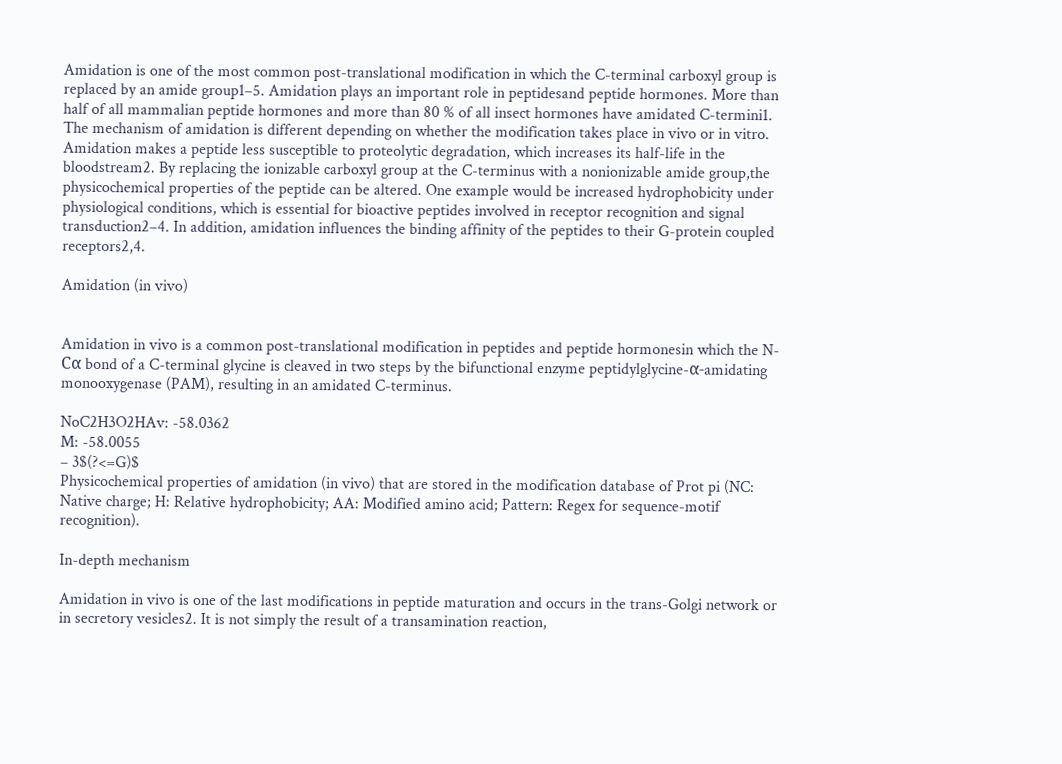Amidation is one of the most common post-translational modification in which the C-terminal carboxyl group is replaced by an amide group1–5. Amidation plays an important role in peptidesand peptide hormones. More than half of all mammalian peptide hormones and more than 80 % of all insect hormones have amidated C-termini1. The mechanism of amidation is different depending on whether the modification takes place in vivo or in vitro. Amidation makes a peptide less susceptible to proteolytic degradation, which increases its half-life in the bloodstream2. By replacing the ionizable carboxyl group at the C-terminus with a nonionizable amide group,the physicochemical properties of the peptide can be altered. One example would be increased hydrophobicity under physiological conditions, which is essential for bioactive peptides involved in receptor recognition and signal transduction2–4. In addition, amidation influences the binding affinity of the peptides to their G-protein coupled receptors2,4.

Amidation (in vivo)


Amidation in vivo is a common post-translational modification in peptides and peptide hormonesin which the N-Cα bond of a C-terminal glycine is cleaved in two steps by the bifunctional enzyme peptidylglycine-α-amidating monooxygenase (PAM), resulting in an amidated C-terminus.

NoC2H3O2HAv: -58.0362
M: -58.0055
– 3$(?<=G)$
Physicochemical properties of amidation (in vivo) that are stored in the modification database of Prot pi (NC: Native charge; H: Relative hydrophobicity; AA: Modified amino acid; Pattern: Regex for sequence-motif  recognition).

In-depth mechanism

Amidation in vivo is one of the last modifications in peptide maturation and occurs in the trans-Golgi network or in secretory vesicles2. It is not simply the result of a transamination reaction,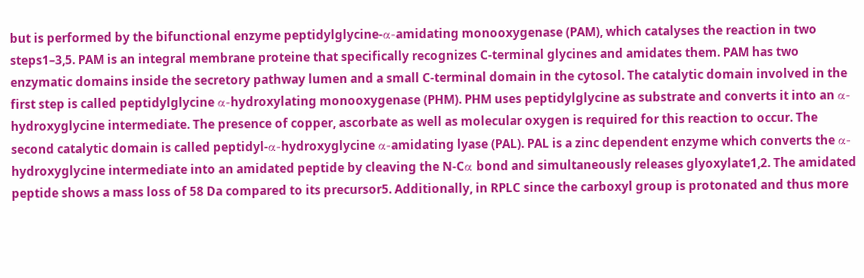but is performed by the bifunctional enzyme peptidylglycine-α-amidating monooxygenase (PAM), which catalyses the reaction in two steps1–3,5. PAM is an integral membrane proteine that specifically recognizes C-terminal glycines and amidates them. PAM has two enzymatic domains inside the secretory pathway lumen and a small C-terminal domain in the cytosol. The catalytic domain involved in the first step is called peptidylglycine α-hydroxylating monooxygenase (PHM). PHM uses peptidylglycine as substrate and converts it into an α-hydroxyglycine intermediate. The presence of copper, ascorbate as well as molecular oxygen is required for this reaction to occur. The second catalytic domain is called peptidyl-α-hydroxyglycine α-amidating lyase (PAL). PAL is a zinc dependent enzyme which converts the α-hydroxyglycine intermediate into an amidated peptide by cleaving the N-Cα bond and simultaneously releases glyoxylate1,2. The amidated peptide shows a mass loss of 58 Da compared to its precursor5. Additionally, in RPLC since the carboxyl group is protonated and thus more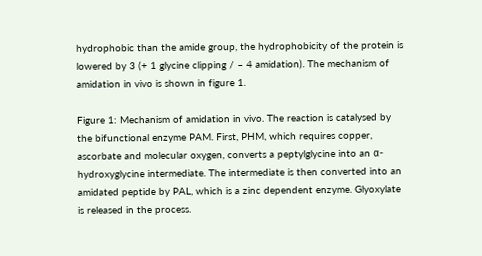hydrophobic than the amide group, the hydrophobicity of the protein is lowered by 3 (+ 1 glycine clipping / – 4 amidation). The mechanism of amidation in vivo is shown in figure 1.

Figure 1: Mechanism of amidation in vivo. The reaction is catalysed by the bifunctional enzyme PAM. First, PHM, which requires copper, ascorbate and molecular oxygen, converts a peptylglycine into an α-hydroxyglycine intermediate. The intermediate is then converted into an amidated peptide by PAL, which is a zinc dependent enzyme. Glyoxylate is released in the process.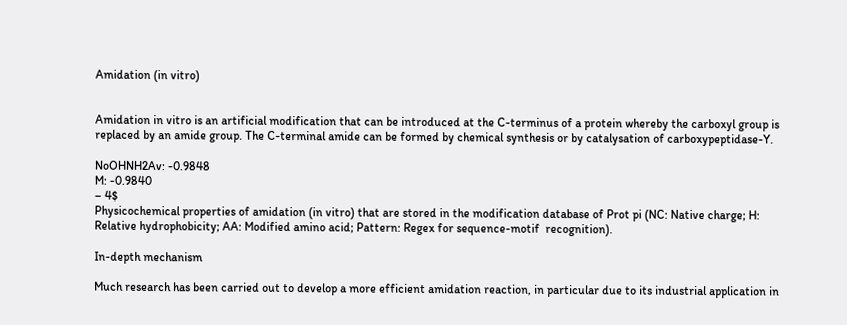Amidation (in vitro)


Amidation in vitro is an artificial modification that can be introduced at the C-terminus of a protein whereby the carboxyl group is replaced by an amide group. The C-terminal amide can be formed by chemical synthesis or by catalysation of carboxypeptidase-Y.

NoOHNH2Av: -0.9848
M: -0.9840
– 4$
Physicochemical properties of amidation (in vitro) that are stored in the modification database of Prot pi (NC: Native charge; H: Relative hydrophobicity; AA: Modified amino acid; Pattern: Regex for sequence-motif  recognition).

In-depth mechanism

Much research has been carried out to develop a more efficient amidation reaction, in particular due to its industrial application in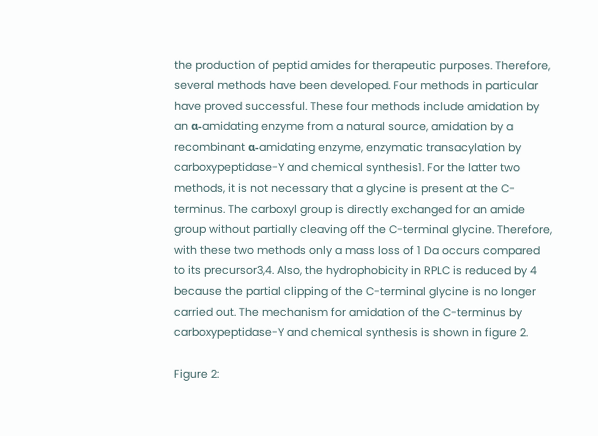the production of peptid amides for therapeutic purposes. Therefore, several methods have been developed. Four methods in particular have proved successful. These four methods include amidation by an α-amidating enzyme from a natural source, amidation by a recombinant α-amidating enzyme, enzymatic transacylation by carboxypeptidase-Y and chemical synthesis1. For the latter two methods, it is not necessary that a glycine is present at the C-terminus. The carboxyl group is directly exchanged for an amide group without partially cleaving off the C-terminal glycine. Therefore, with these two methods only a mass loss of 1 Da occurs compared to its precursor3,4. Also, the hydrophobicity in RPLC is reduced by 4 because the partial clipping of the C-terminal glycine is no longer carried out. The mechanism for amidation of the C-terminus by carboxypeptidase-Y and chemical synthesis is shown in figure 2.

Figure 2: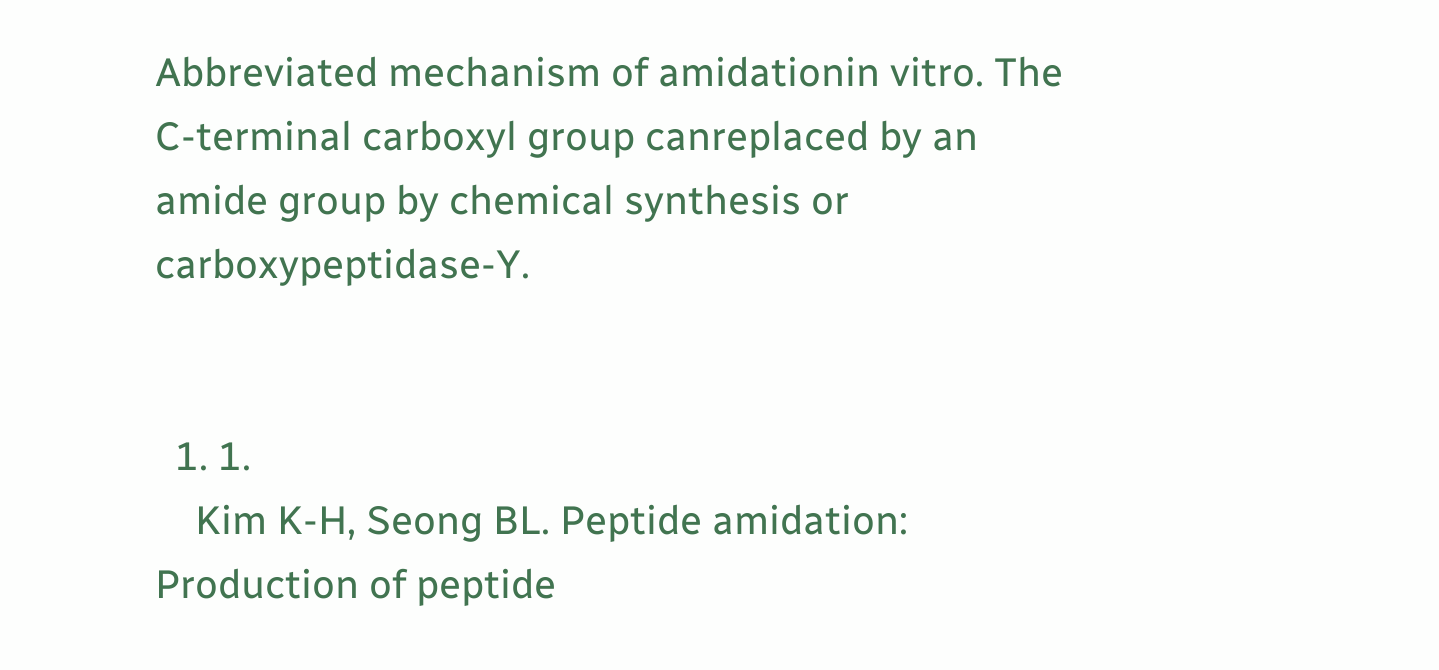Abbreviated mechanism of amidationin vitro. The C-terminal carboxyl group canreplaced by an amide group by chemical synthesis or carboxypeptidase-Y.


  1. 1.
    Kim K-H, Seong BL. Peptide amidation: Production of peptide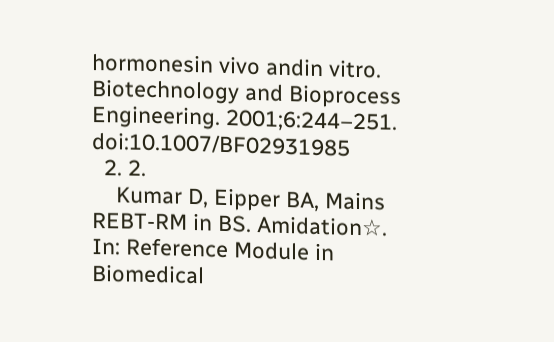hormonesin vivo andin vitro. Biotechnology and Bioprocess Engineering. 2001;6:244–251. doi:10.1007/BF02931985
  2. 2.
    Kumar D, Eipper BA, Mains REBT-RM in BS. Amidation☆. In: Reference Module in Biomedical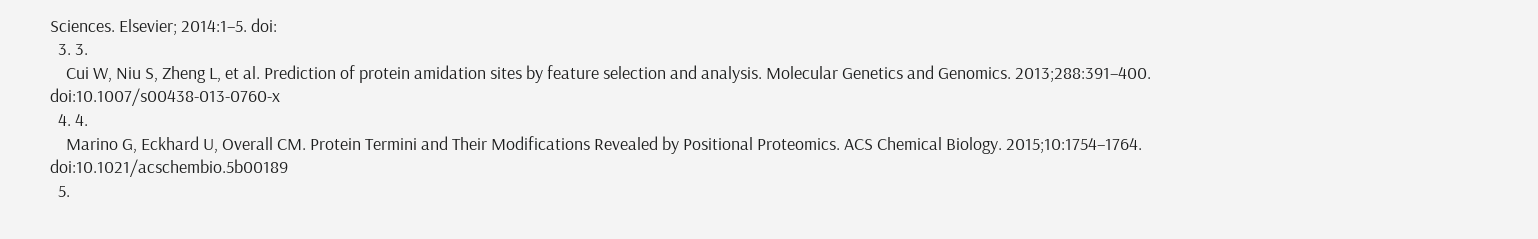Sciences. Elsevier; 2014:1–5. doi:
  3. 3.
    Cui W, Niu S, Zheng L, et al. Prediction of protein amidation sites by feature selection and analysis. Molecular Genetics and Genomics. 2013;288:391–400. doi:10.1007/s00438-013-0760-x
  4. 4.
    Marino G, Eckhard U, Overall CM. Protein Termini and Their Modifications Revealed by Positional Proteomics. ACS Chemical Biology. 2015;10:1754–1764. doi:10.1021/acschembio.5b00189
  5.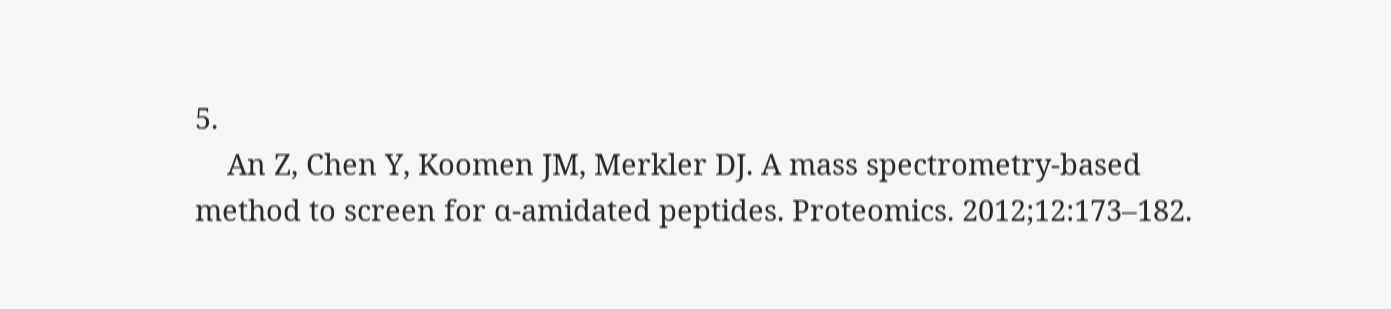5.
    An Z, Chen Y, Koomen JM, Merkler DJ. A mass spectrometry-based method to screen for ɑ-amidated peptides. Proteomics. 2012;12:173–182.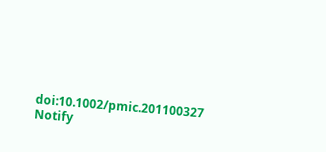doi:10.1002/pmic.201100327
Notify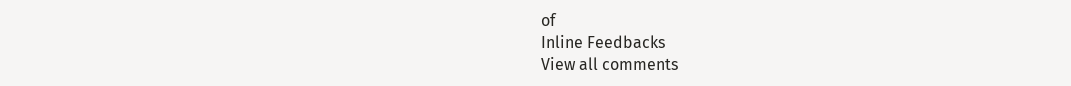of
Inline Feedbacks
View all comments